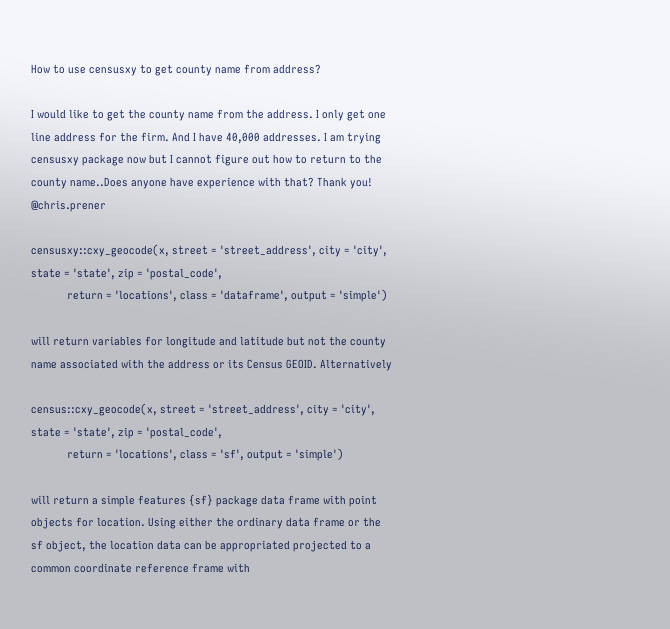How to use censusxy to get county name from address?

I would like to get the county name from the address. I only get one line address for the firm. And I have 40,000 addresses. I am trying censusxy package now but I cannot figure out how to return to the county name..Does anyone have experience with that? Thank you! @chris.prener

censusxy::cxy_geocode(x, street = 'street_address', city = 'city', state = 'state', zip = 'postal_code',
            return = 'locations', class = 'dataframe', output = 'simple')

will return variables for longitude and latitude but not the county name associated with the address or its Census GEOID. Alternatively

census::cxy_geocode(x, street = 'street_address', city = 'city', state = 'state', zip = 'postal_code',
            return = 'locations', class = 'sf', output = 'simple')

will return a simple features {sf} package data frame with point objects for location. Using either the ordinary data frame or the sf object, the location data can be appropriated projected to a common coordinate reference frame with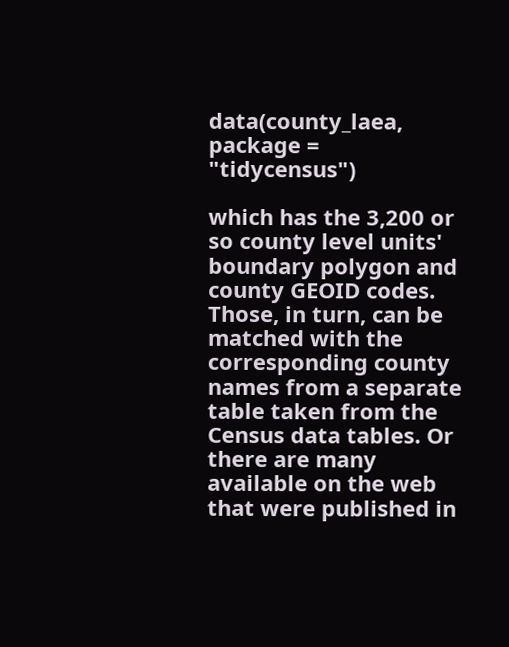data(county_laea, package = "tidycensus")

which has the 3,200 or so county level units' boundary polygon and county GEOID codes. Those, in turn, can be matched with the corresponding county names from a separate table taken from the Census data tables. Or there are many available on the web that were published in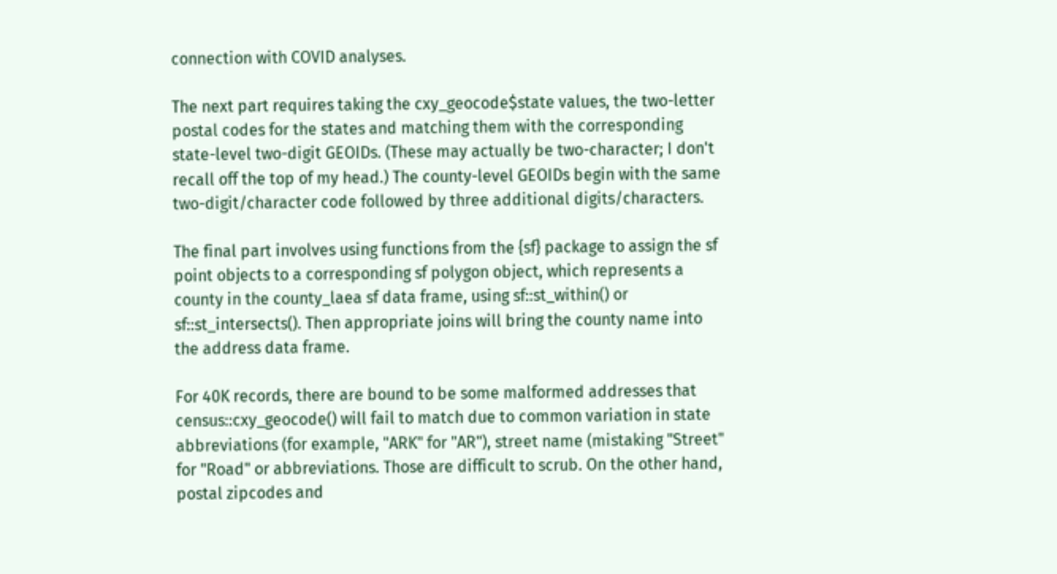connection with COVID analyses.

The next part requires taking the cxy_geocode$state values, the two-letter postal codes for the states and matching them with the corresponding state-level two-digit GEOIDs. (These may actually be two-character; I don't recall off the top of my head.) The county-level GEOIDs begin with the same two-digit/character code followed by three additional digits/characters.

The final part involves using functions from the {sf} package to assign the sf point objects to a corresponding sf polygon object, which represents a county in the county_laea sf data frame, using sf::st_within() or sf::st_intersects(). Then appropriate joins will bring the county name into the address data frame.

For 40K records, there are bound to be some malformed addresses that census::cxy_geocode() will fail to match due to common variation in state abbreviations (for example, "ARK" for "AR"), street name (mistaking "Street" for "Road" or abbreviations. Those are difficult to scrub. On the other hand, postal zipcodes and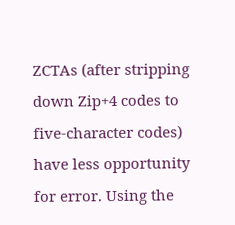ZCTAs (after stripping down Zip+4 codes to five-character codes) have less opportunity for error. Using the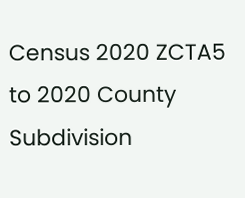Census 2020 ZCTA5 to 2020 County Subdivision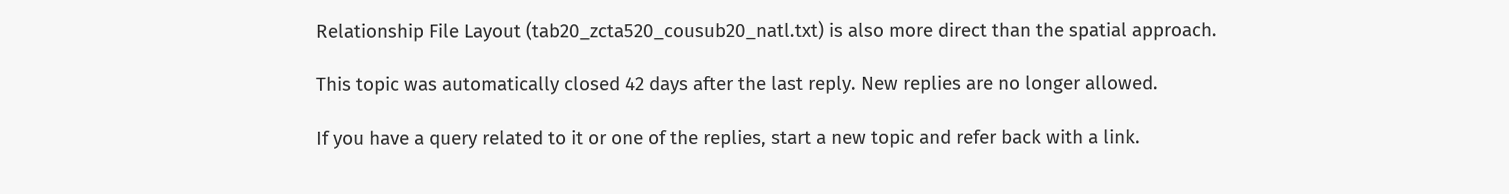Relationship File Layout (tab20_zcta520_cousub20_natl.txt) is also more direct than the spatial approach.

This topic was automatically closed 42 days after the last reply. New replies are no longer allowed.

If you have a query related to it or one of the replies, start a new topic and refer back with a link.